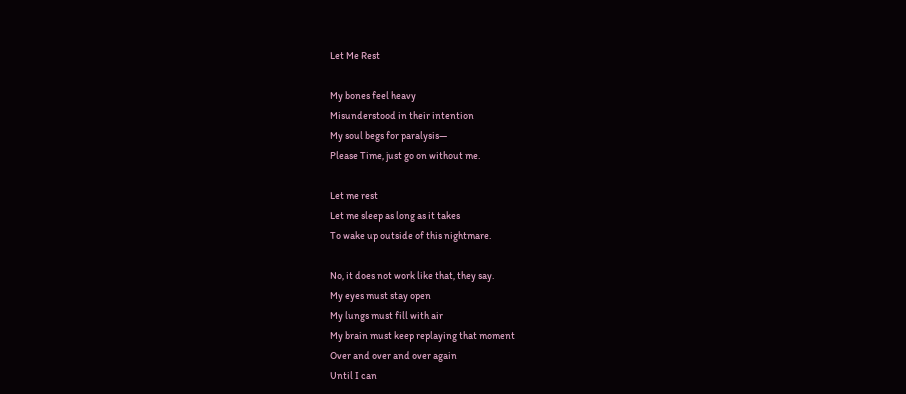Let Me Rest

My bones feel heavy
Misunderstood in their intention
My soul begs for paralysis—
Please Time, just go on without me.

Let me rest
Let me sleep as long as it takes
To wake up outside of this nightmare.

No, it does not work like that, they say.
My eyes must stay open
My lungs must fill with air
My brain must keep replaying that moment
Over and over and over again
Until I can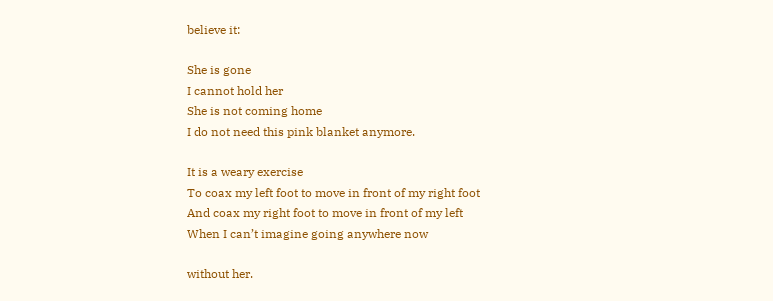believe it:

She is gone
I cannot hold her
She is not coming home
I do not need this pink blanket anymore.

It is a weary exercise
To coax my left foot to move in front of my right foot
And coax my right foot to move in front of my left
When I can’t imagine going anywhere now

without her.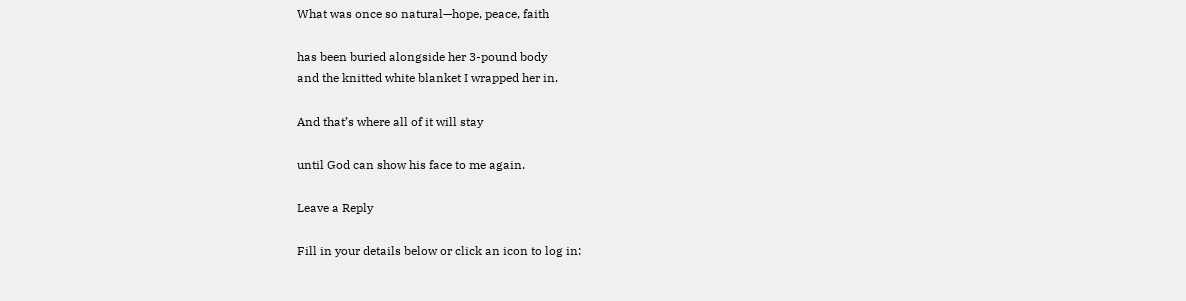What was once so natural—hope, peace, faith

has been buried alongside her 3-pound body
and the knitted white blanket I wrapped her in.

And that’s where all of it will stay

until God can show his face to me again.

Leave a Reply

Fill in your details below or click an icon to log in: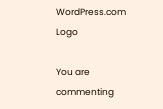WordPress.com Logo

You are commenting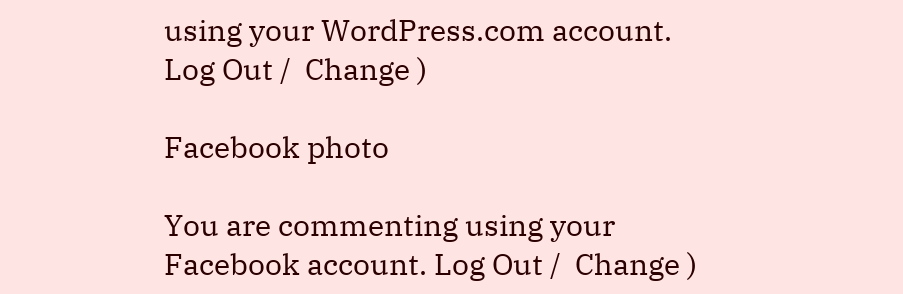using your WordPress.com account. Log Out /  Change )

Facebook photo

You are commenting using your Facebook account. Log Out /  Change )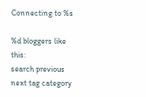Connecting to %s

%d bloggers like this:
search previous next tag category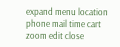expand menu location phone mail time cart zoom edit close